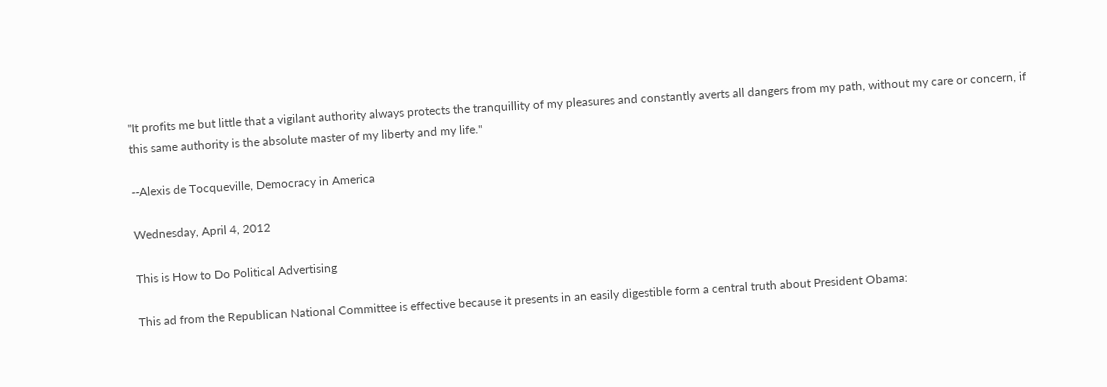"It profits me but little that a vigilant authority always protects the tranquillity of my pleasures and constantly averts all dangers from my path, without my care or concern, if this same authority is the absolute master of my liberty and my life."

--Alexis de Tocqueville, Democracy in America

Wednesday, April 4, 2012

This is How to Do Political Advertising

This ad from the Republican National Committee is effective because it presents in an easily digestible form a central truth about President Obama: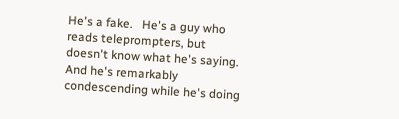He's a fake.   He's a guy who reads teleprompters, but doesn't know what he's saying.   And he's remarkably condescending while he's doing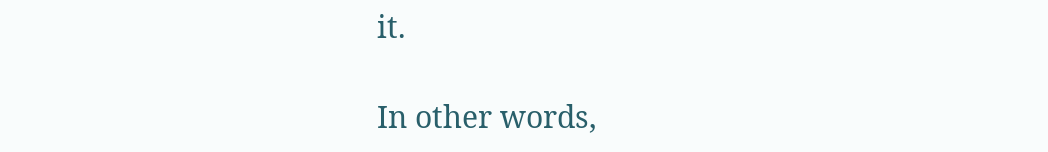it.

In other words,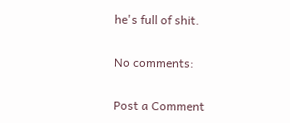he's full of shit.

No comments:

Post a Comment